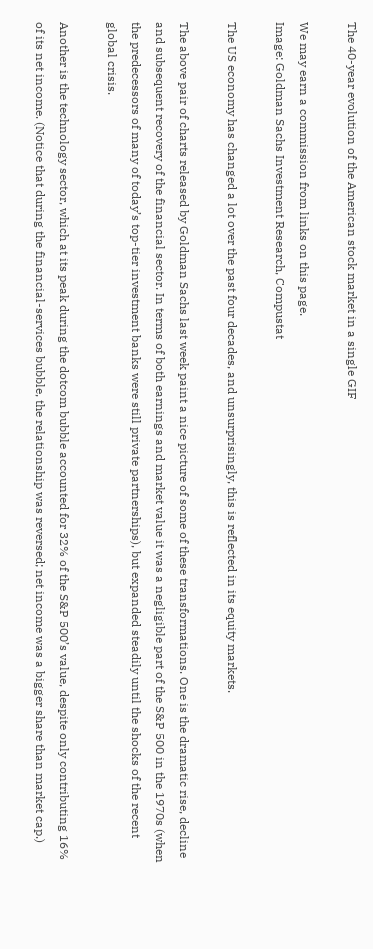The 40-year evolution of the American stock market in a single GIF

We may earn a commission from links on this page.
Image: Goldman Sachs Investment Research, Compustat

The US economy has changed a lot over the past four decades, and unsurprisingly, this is reflected in its equity markets.

The above pair of charts released by Goldman Sachs last week paint a nice picture of some of these transformations. One is the dramatic rise, decline and subsequent recovery of the financial sector. In terms of both earnings and market value it was a negligible part of the S&P 500 in the 1970s (when the predecessors of many of today’s top-tier investment banks were still private partnerships), but expanded steadily until the shocks of the recent global crisis.

Another is the technology sector, which at its peak during the dotcom bubble accounted for 32% of the S&P 500’s value, despite only contributing 16% of its net income. (Notice that during the financial-services bubble, the relationship was reversed; net income was a bigger share than market cap.)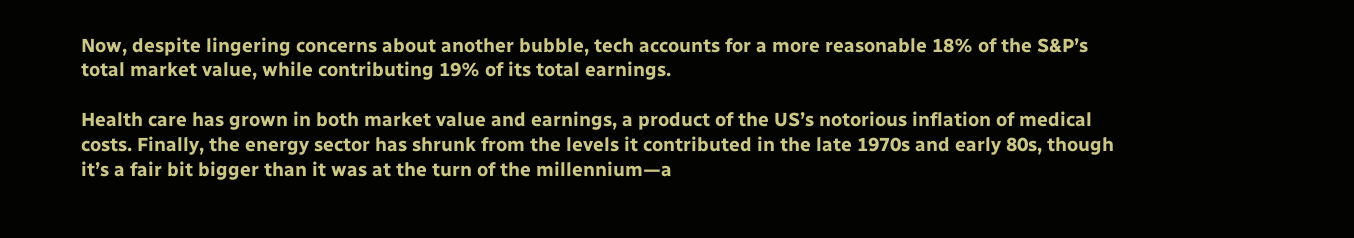Now, despite lingering concerns about another bubble, tech accounts for a more reasonable 18% of the S&P’s total market value, while contributing 19% of its total earnings.

Health care has grown in both market value and earnings, a product of the US’s notorious inflation of medical costs. Finally, the energy sector has shrunk from the levels it contributed in the late 1970s and early 80s, though it’s a fair bit bigger than it was at the turn of the millennium—a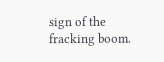sign of the fracking boom.